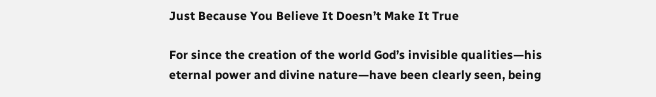Just Because You Believe It Doesn’t Make It True

For since the creation of the world God’s invisible qualities—his eternal power and divine nature—have been clearly seen, being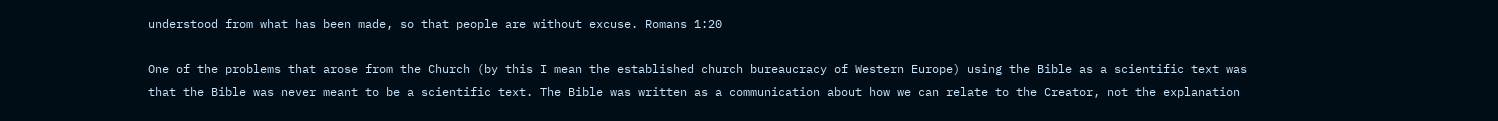understood from what has been made, so that people are without excuse. Romans 1:20

One of the problems that arose from the Church (by this I mean the established church bureaucracy of Western Europe) using the Bible as a scientific text was that the Bible was never meant to be a scientific text. The Bible was written as a communication about how we can relate to the Creator, not the explanation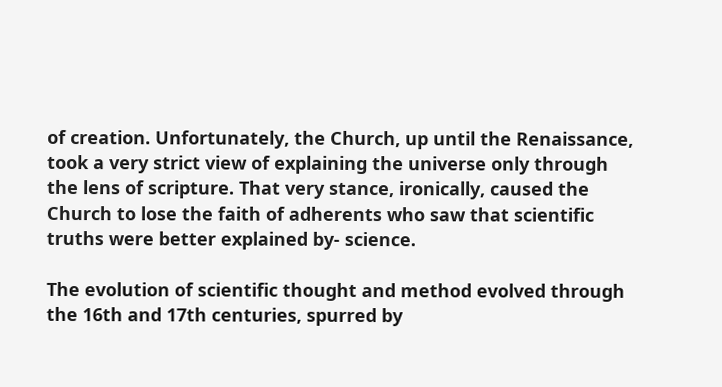of creation. Unfortunately, the Church, up until the Renaissance, took a very strict view of explaining the universe only through the lens of scripture. That very stance, ironically, caused the Church to lose the faith of adherents who saw that scientific truths were better explained by- science.

The evolution of scientific thought and method evolved through the 16th and 17th centuries, spurred by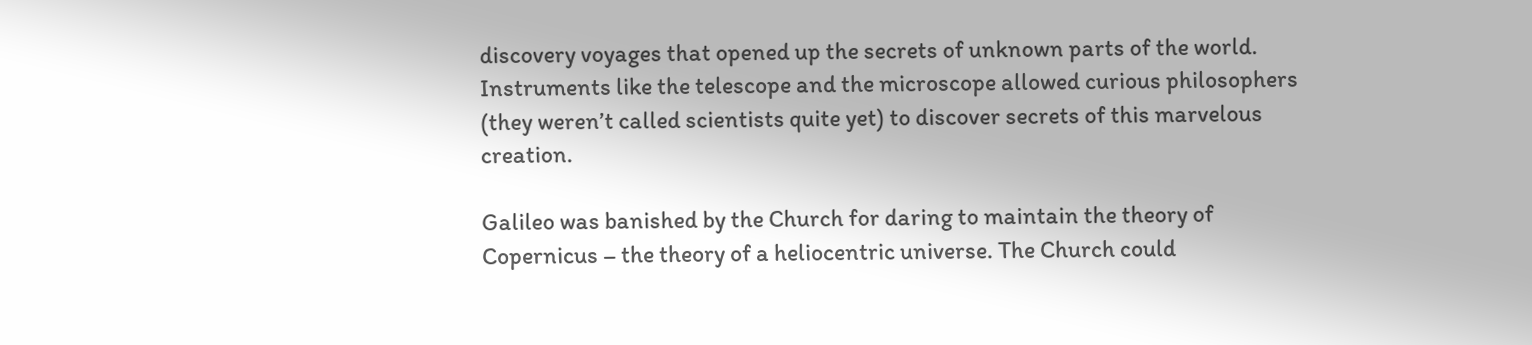discovery voyages that opened up the secrets of unknown parts of the world. Instruments like the telescope and the microscope allowed curious philosophers (they weren’t called scientists quite yet) to discover secrets of this marvelous creation.

Galileo was banished by the Church for daring to maintain the theory of Copernicus – the theory of a heliocentric universe. The Church could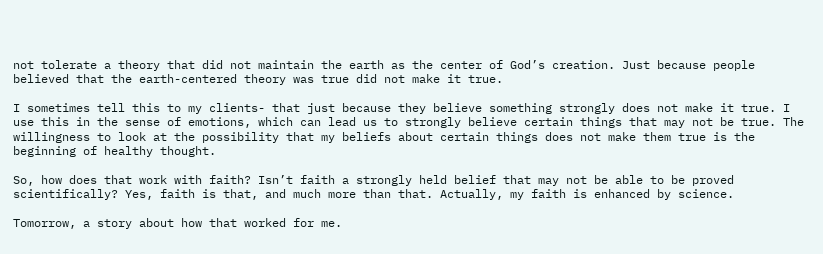not tolerate a theory that did not maintain the earth as the center of God’s creation. Just because people believed that the earth-centered theory was true did not make it true.

I sometimes tell this to my clients- that just because they believe something strongly does not make it true. I use this in the sense of emotions, which can lead us to strongly believe certain things that may not be true. The willingness to look at the possibility that my beliefs about certain things does not make them true is the beginning of healthy thought.

So, how does that work with faith? Isn’t faith a strongly held belief that may not be able to be proved scientifically? Yes, faith is that, and much more than that. Actually, my faith is enhanced by science.

Tomorrow, a story about how that worked for me.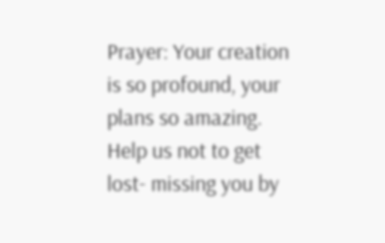Prayer: Your creation is so profound, your plans so amazing. Help us not to get lost- missing you by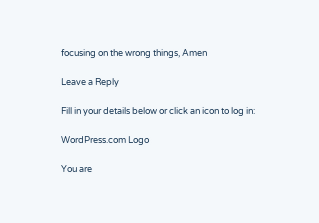focusing on the wrong things, Amen

Leave a Reply

Fill in your details below or click an icon to log in:

WordPress.com Logo

You are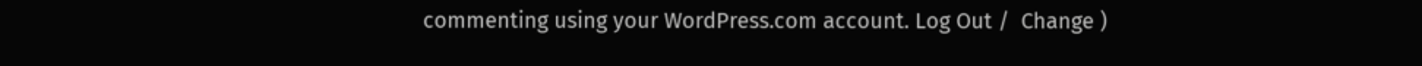commenting using your WordPress.com account. Log Out /  Change )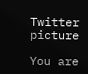Twitter picture

You are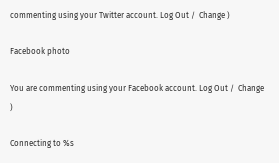commenting using your Twitter account. Log Out /  Change )

Facebook photo

You are commenting using your Facebook account. Log Out /  Change )

Connecting to %s